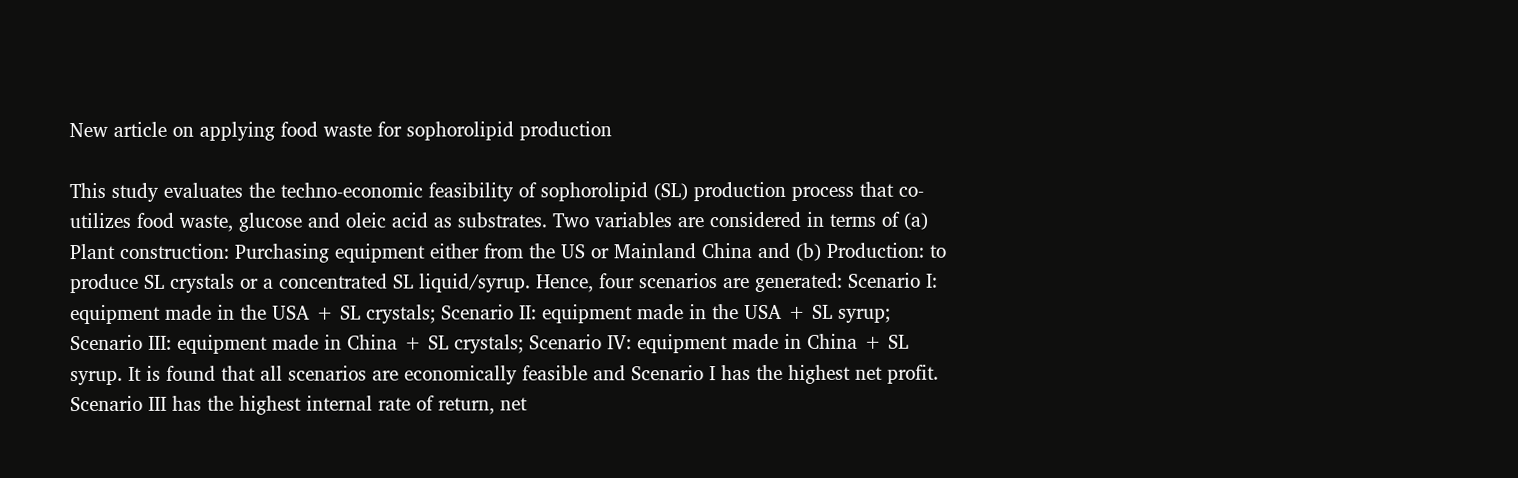New article on applying food waste for sophorolipid production

This study evaluates the techno-economic feasibility of sophorolipid (SL) production process that co-utilizes food waste, glucose and oleic acid as substrates. Two variables are considered in terms of (a) Plant construction: Purchasing equipment either from the US or Mainland China and (b) Production: to produce SL crystals or a concentrated SL liquid/syrup. Hence, four scenarios are generated: Scenario I: equipment made in the USA + SL crystals; Scenario II: equipment made in the USA + SL syrup; Scenario III: equipment made in China + SL crystals; Scenario IV: equipment made in China + SL syrup. It is found that all scenarios are economically feasible and Scenario I has the highest net profit. Scenario III has the highest internal rate of return, net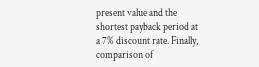present value and the shortest payback period at a 7% discount rate. Finally, comparison of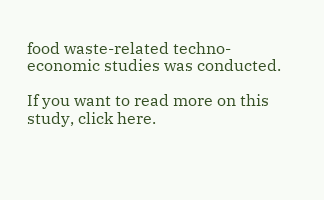food waste-related techno-economic studies was conducted.

If you want to read more on this study, click here.